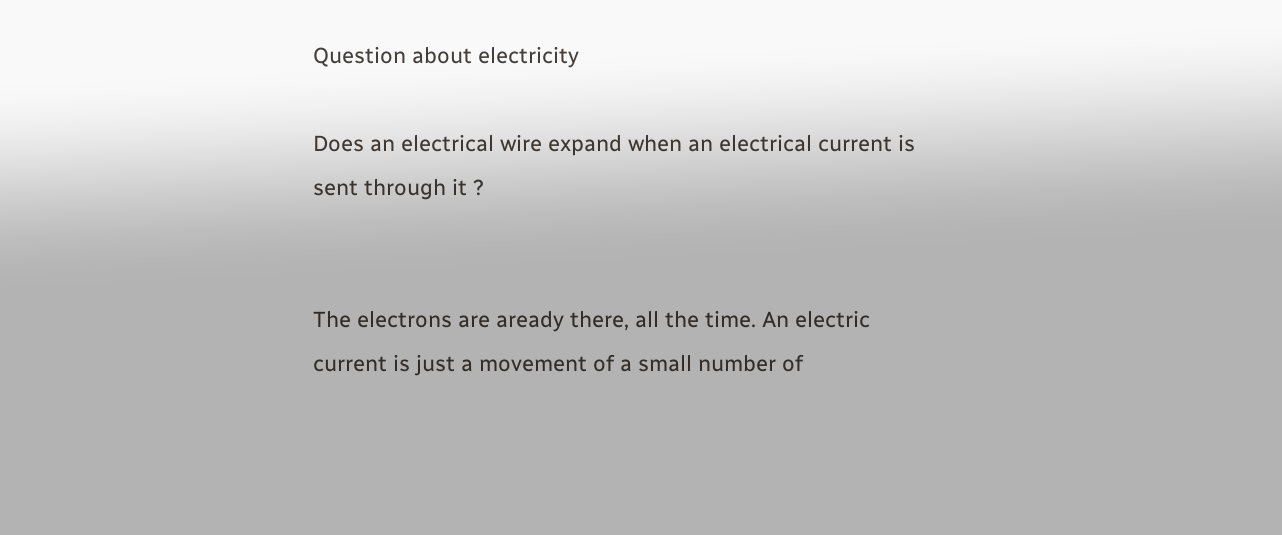Question about electricity

Does an electrical wire expand when an electrical current is sent through it ?


The electrons are aready there, all the time. An electric current is just a movement of a small number of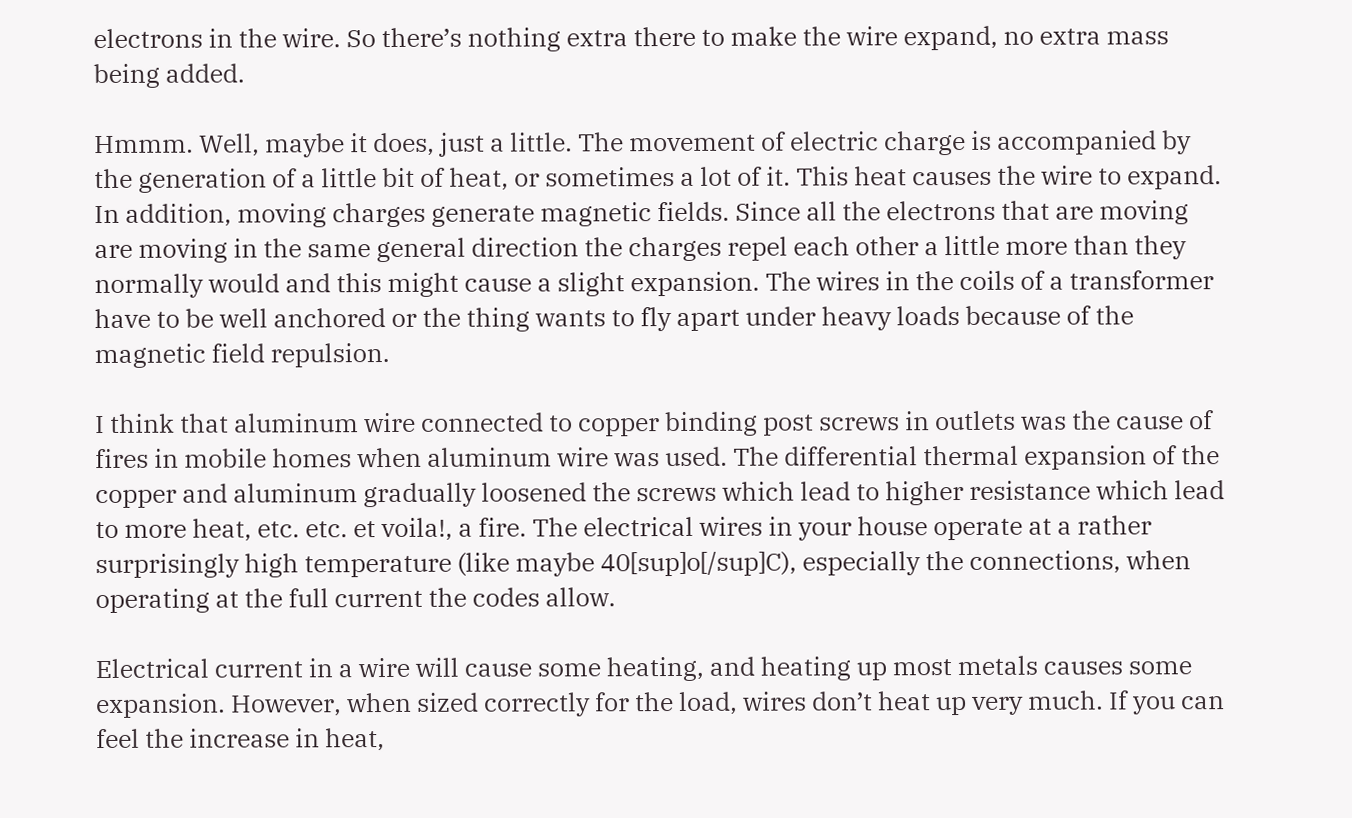electrons in the wire. So there’s nothing extra there to make the wire expand, no extra mass being added.

Hmmm. Well, maybe it does, just a little. The movement of electric charge is accompanied by the generation of a little bit of heat, or sometimes a lot of it. This heat causes the wire to expand. In addition, moving charges generate magnetic fields. Since all the electrons that are moving are moving in the same general direction the charges repel each other a little more than they normally would and this might cause a slight expansion. The wires in the coils of a transformer have to be well anchored or the thing wants to fly apart under heavy loads because of the magnetic field repulsion.

I think that aluminum wire connected to copper binding post screws in outlets was the cause of fires in mobile homes when aluminum wire was used. The differential thermal expansion of the copper and aluminum gradually loosened the screws which lead to higher resistance which lead to more heat, etc. etc. et voila!, a fire. The electrical wires in your house operate at a rather surprisingly high temperature (like maybe 40[sup]o[/sup]C), especially the connections, when operating at the full current the codes allow.

Electrical current in a wire will cause some heating, and heating up most metals causes some expansion. However, when sized correctly for the load, wires don’t heat up very much. If you can feel the increase in heat,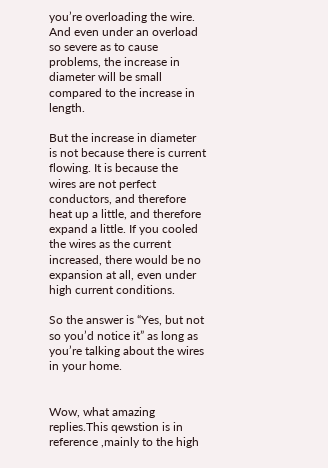you’re overloading the wire. And even under an overload so severe as to cause problems, the increase in diameter will be small compared to the increase in length.

But the increase in diameter is not because there is current flowing. It is because the wires are not perfect conductors, and therefore heat up a little, and therefore expand a little. If you cooled the wires as the current increased, there would be no expansion at all, even under high current conditions.

So the answer is “Yes, but not so you’d notice it” as long as you’re talking about the wires in your home.


Wow, what amazing replies.This qewstion is in reference ,mainly to the high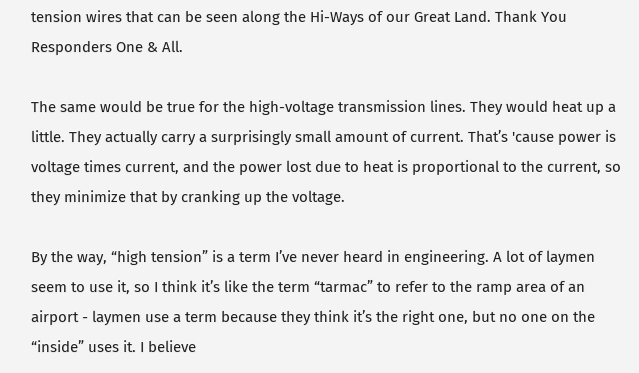tension wires that can be seen along the Hi-Ways of our Great Land. Thank You Responders One & All.

The same would be true for the high-voltage transmission lines. They would heat up a little. They actually carry a surprisingly small amount of current. That’s 'cause power is voltage times current, and the power lost due to heat is proportional to the current, so they minimize that by cranking up the voltage.

By the way, “high tension” is a term I’ve never heard in engineering. A lot of laymen seem to use it, so I think it’s like the term “tarmac” to refer to the ramp area of an airport - laymen use a term because they think it’s the right one, but no one on the “inside” uses it. I believe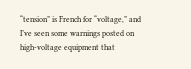“tension” is French for “voltage,” and I’ve seen some warnings posted on high-voltage equipment that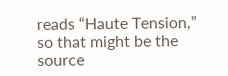reads “Haute Tension,” so that might be the source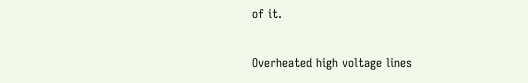of it.

Overheated high voltage lines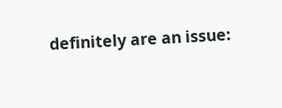definitely are an issue: